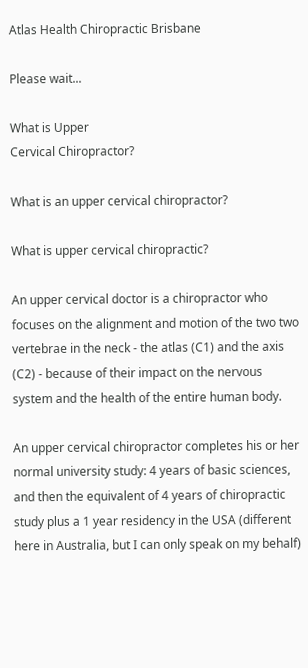Atlas Health Chiropractic Brisbane

Please wait...

What is Upper
Cervical Chiropractor?

What is an upper cervical chiropractor?

What is upper cervical chiropractic?

An upper cervical doctor is a chiropractor who focuses on the alignment and motion of the two two vertebrae in the neck - the atlas (C1) and the axis (C2) - because of their impact on the nervous system and the health of the entire human body.

An upper cervical chiropractor completes his or her normal university study: 4 years of basic sciences, and then the equivalent of 4 years of chiropractic study plus a 1 year residency in the USA (different here in Australia, but I can only speak on my behalf)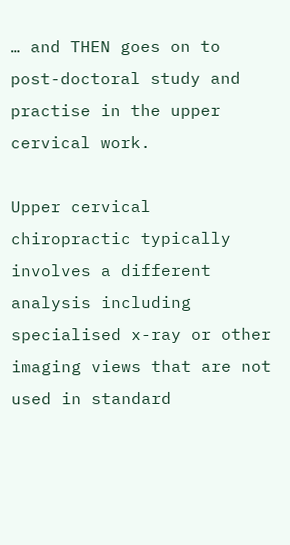… and THEN goes on to post-doctoral study and practise in the upper cervical work.

Upper cervical chiropractic typically involves a different analysis including specialised x-ray or other imaging views that are not used in standard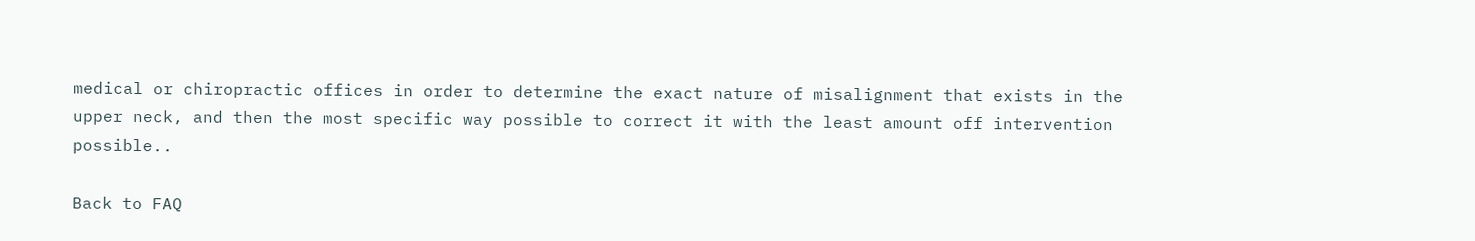medical or chiropractic offices in order to determine the exact nature of misalignment that exists in the upper neck, and then the most specific way possible to correct it with the least amount off intervention possible..

Back to FAQ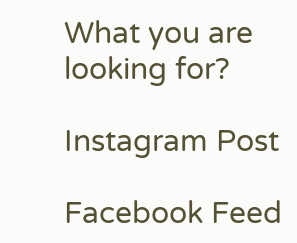What you are looking for?

Instagram Post

Facebook Feed